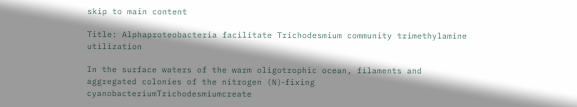skip to main content

Title: Alphaproteobacteria facilitate Trichodesmium community trimethylamine utilization

In the surface waters of the warm oligotrophic ocean, filaments and aggregated colonies of the nitrogen (N)‐fixing cyanobacteriumTrichodesmiumcreate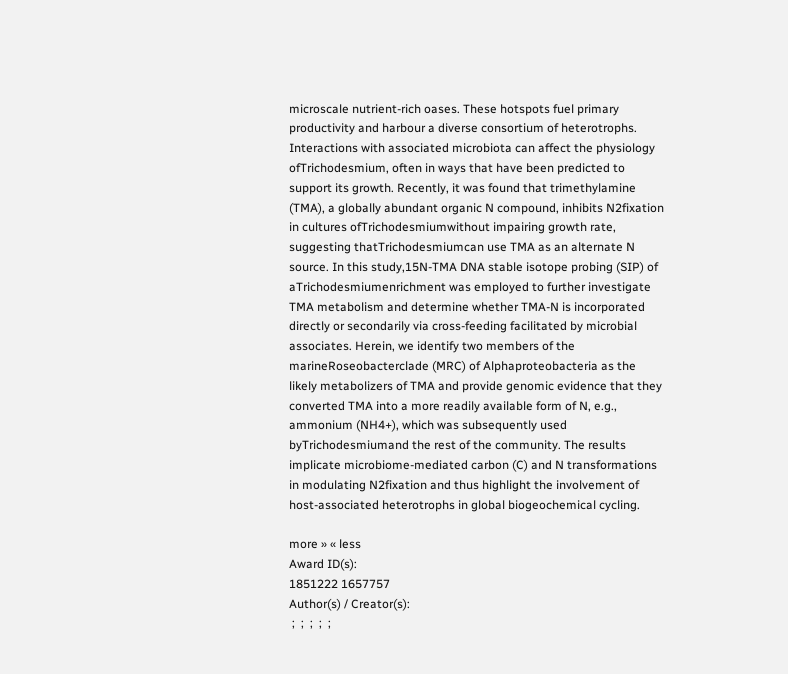microscale nutrient‐rich oases. These hotspots fuel primary productivity and harbour a diverse consortium of heterotrophs. Interactions with associated microbiota can affect the physiology ofTrichodesmium, often in ways that have been predicted to support its growth. Recently, it was found that trimethylamine (TMA), a globally abundant organic N compound, inhibits N2fixation in cultures ofTrichodesmiumwithout impairing growth rate, suggesting thatTrichodesmiumcan use TMA as an alternate N source. In this study,15N‐TMA DNA stable isotope probing (SIP) of aTrichodesmiumenrichment was employed to further investigate TMA metabolism and determine whether TMA‐N is incorporated directly or secondarily via cross‐feeding facilitated by microbial associates. Herein, we identify two members of the marineRoseobacterclade (MRC) of Alphaproteobacteria as the likely metabolizers of TMA and provide genomic evidence that they converted TMA into a more readily available form of N, e.g., ammonium (NH4+), which was subsequently used byTrichodesmiumand the rest of the community. The results implicate microbiome‐mediated carbon (C) and N transformations in modulating N2fixation and thus highlight the involvement of host‐associated heterotrophs in global biogeochemical cycling.

more » « less
Award ID(s):
1851222 1657757
Author(s) / Creator(s):
 ;  ;  ;  ;  ;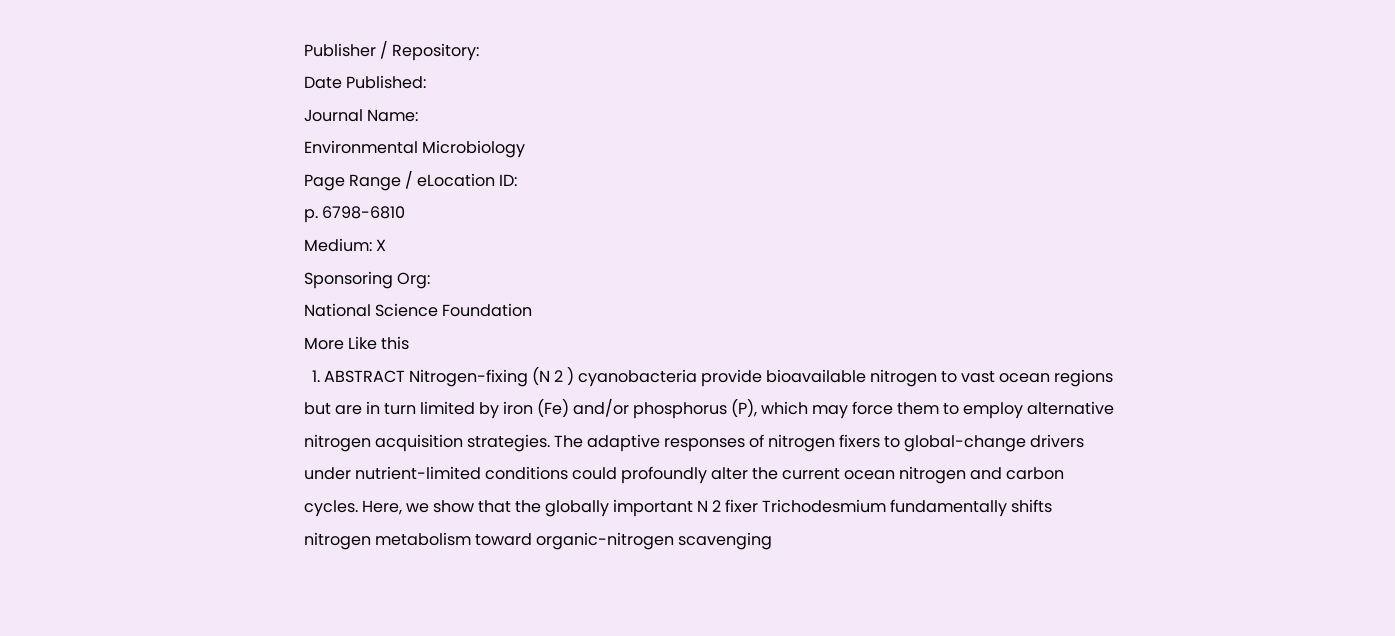Publisher / Repository:
Date Published:
Journal Name:
Environmental Microbiology
Page Range / eLocation ID:
p. 6798-6810
Medium: X
Sponsoring Org:
National Science Foundation
More Like this
  1. ABSTRACT Nitrogen-fixing (N 2 ) cyanobacteria provide bioavailable nitrogen to vast ocean regions but are in turn limited by iron (Fe) and/or phosphorus (P), which may force them to employ alternative nitrogen acquisition strategies. The adaptive responses of nitrogen fixers to global-change drivers under nutrient-limited conditions could profoundly alter the current ocean nitrogen and carbon cycles. Here, we show that the globally important N 2 fixer Trichodesmium fundamentally shifts nitrogen metabolism toward organic-nitrogen scavenging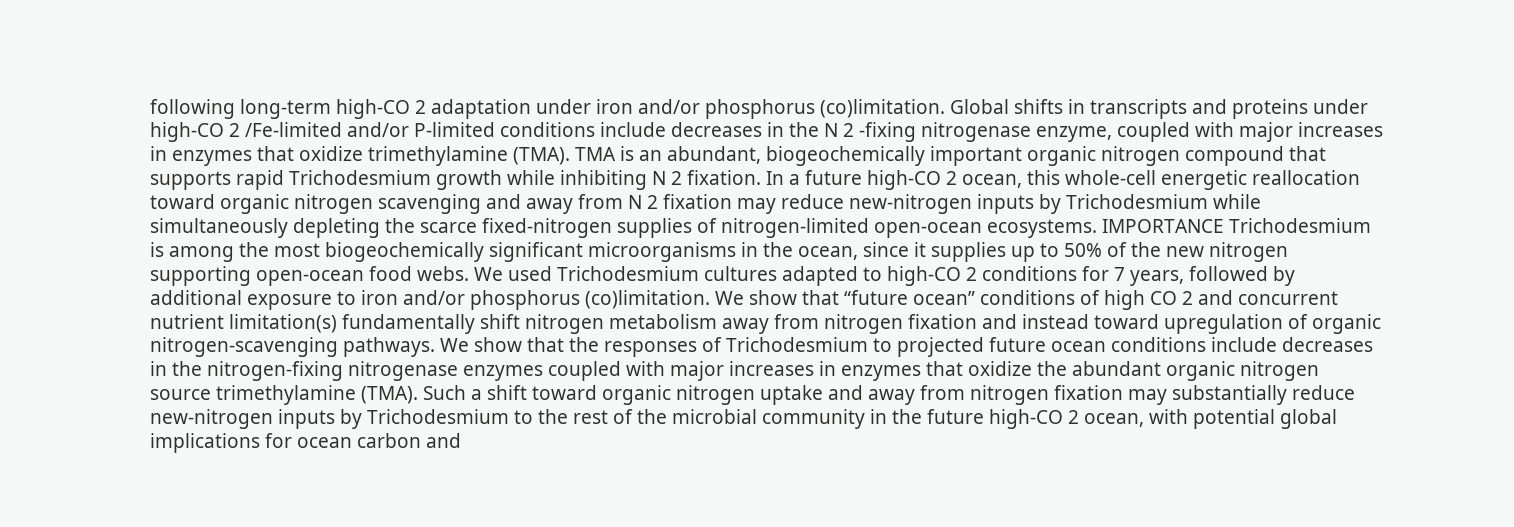following long-term high-CO 2 adaptation under iron and/or phosphorus (co)limitation. Global shifts in transcripts and proteins under high-CO 2 /Fe-limited and/or P-limited conditions include decreases in the N 2 -fixing nitrogenase enzyme, coupled with major increases in enzymes that oxidize trimethylamine (TMA). TMA is an abundant, biogeochemically important organic nitrogen compound that supports rapid Trichodesmium growth while inhibiting N 2 fixation. In a future high-CO 2 ocean, this whole-cell energetic reallocation toward organic nitrogen scavenging and away from N 2 fixation may reduce new-nitrogen inputs by Trichodesmium while simultaneously depleting the scarce fixed-nitrogen supplies of nitrogen-limited open-ocean ecosystems. IMPORTANCE Trichodesmium is among the most biogeochemically significant microorganisms in the ocean, since it supplies up to 50% of the new nitrogen supporting open-ocean food webs. We used Trichodesmium cultures adapted to high-CO 2 conditions for 7 years, followed by additional exposure to iron and/or phosphorus (co)limitation. We show that “future ocean” conditions of high CO 2 and concurrent nutrient limitation(s) fundamentally shift nitrogen metabolism away from nitrogen fixation and instead toward upregulation of organic nitrogen-scavenging pathways. We show that the responses of Trichodesmium to projected future ocean conditions include decreases in the nitrogen-fixing nitrogenase enzymes coupled with major increases in enzymes that oxidize the abundant organic nitrogen source trimethylamine (TMA). Such a shift toward organic nitrogen uptake and away from nitrogen fixation may substantially reduce new-nitrogen inputs by Trichodesmium to the rest of the microbial community in the future high-CO 2 ocean, with potential global implications for ocean carbon and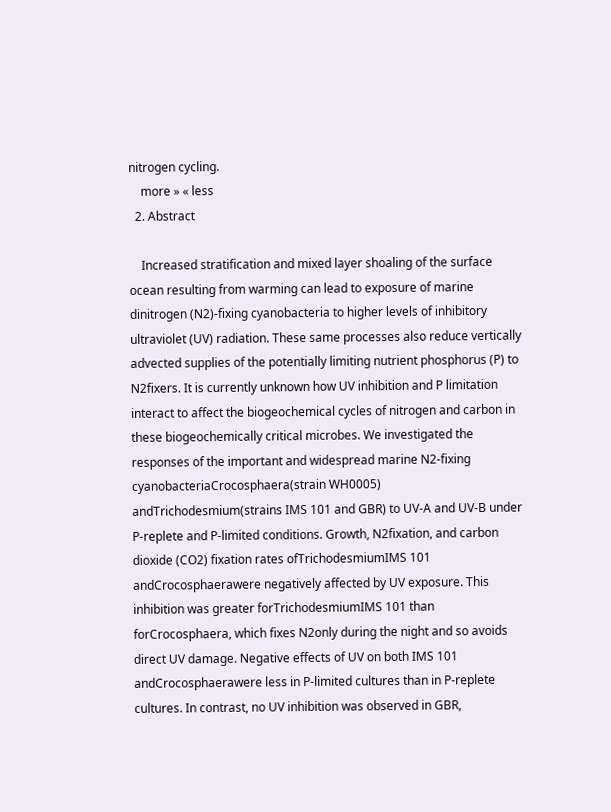nitrogen cycling.
    more » « less
  2. Abstract

    Increased stratification and mixed layer shoaling of the surface ocean resulting from warming can lead to exposure of marine dinitrogen (N2)‐fixing cyanobacteria to higher levels of inhibitory ultraviolet (UV) radiation. These same processes also reduce vertically advected supplies of the potentially limiting nutrient phosphorus (P) to N2fixers. It is currently unknown how UV inhibition and P limitation interact to affect the biogeochemical cycles of nitrogen and carbon in these biogeochemically critical microbes. We investigated the responses of the important and widespread marine N2‐fixing cyanobacteriaCrocosphaera(strain WH0005) andTrichodesmium(strains IMS 101 and GBR) to UV‐A and UV‐B under P‐replete and P‐limited conditions. Growth, N2fixation, and carbon dioxide (CO2) fixation rates ofTrichodesmiumIMS 101 andCrocosphaerawere negatively affected by UV exposure. This inhibition was greater forTrichodesmiumIMS 101 than forCrocosphaera, which fixes N2only during the night and so avoids direct UV damage. Negative effects of UV on both IMS 101 andCrocosphaerawere less in P‐limited cultures than in P‐replete cultures. In contrast, no UV inhibition was observed in GBR,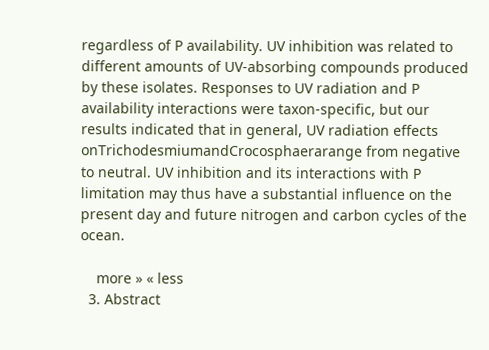regardless of P availability. UV inhibition was related to different amounts of UV‐absorbing compounds produced by these isolates. Responses to UV radiation and P availability interactions were taxon‐specific, but our results indicated that in general, UV radiation effects onTrichodesmiumandCrocosphaerarange from negative to neutral. UV inhibition and its interactions with P limitation may thus have a substantial influence on the present day and future nitrogen and carbon cycles of the ocean.

    more » « less
  3. Abstract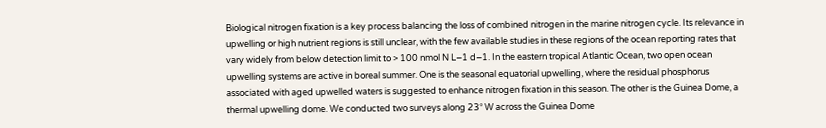Biological nitrogen fixation is a key process balancing the loss of combined nitrogen in the marine nitrogen cycle. Its relevance in upwelling or high nutrient regions is still unclear, with the few available studies in these regions of the ocean reporting rates that vary widely from below detection limit to > 100 nmol N L−1 d−1. In the eastern tropical Atlantic Ocean, two open ocean upwelling systems are active in boreal summer. One is the seasonal equatorial upwelling, where the residual phosphorus associated with aged upwelled waters is suggested to enhance nitrogen fixation in this season. The other is the Guinea Dome, a thermal upwelling dome. We conducted two surveys along 23° W across the Guinea Dome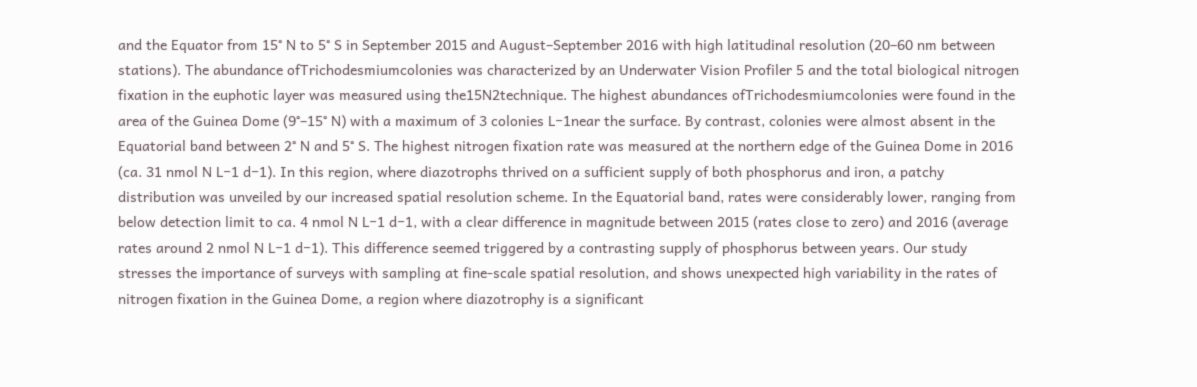and the Equator from 15° N to 5° S in September 2015 and August–September 2016 with high latitudinal resolution (20–60 nm between stations). The abundance ofTrichodesmiumcolonies was characterized by an Underwater Vision Profiler 5 and the total biological nitrogen fixation in the euphotic layer was measured using the15N2technique. The highest abundances ofTrichodesmiumcolonies were found in the area of the Guinea Dome (9°–15° N) with a maximum of 3 colonies L−1near the surface. By contrast, colonies were almost absent in the Equatorial band between 2° N and 5° S. The highest nitrogen fixation rate was measured at the northern edge of the Guinea Dome in 2016 (ca. 31 nmol N L−1 d−1). In this region, where diazotrophs thrived on a sufficient supply of both phosphorus and iron, a patchy distribution was unveiled by our increased spatial resolution scheme. In the Equatorial band, rates were considerably lower, ranging from below detection limit to ca. 4 nmol N L−1 d−1, with a clear difference in magnitude between 2015 (rates close to zero) and 2016 (average rates around 2 nmol N L−1 d−1). This difference seemed triggered by a contrasting supply of phosphorus between years. Our study stresses the importance of surveys with sampling at fine-scale spatial resolution, and shows unexpected high variability in the rates of nitrogen fixation in the Guinea Dome, a region where diazotrophy is a significant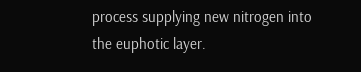process supplying new nitrogen into the euphotic layer.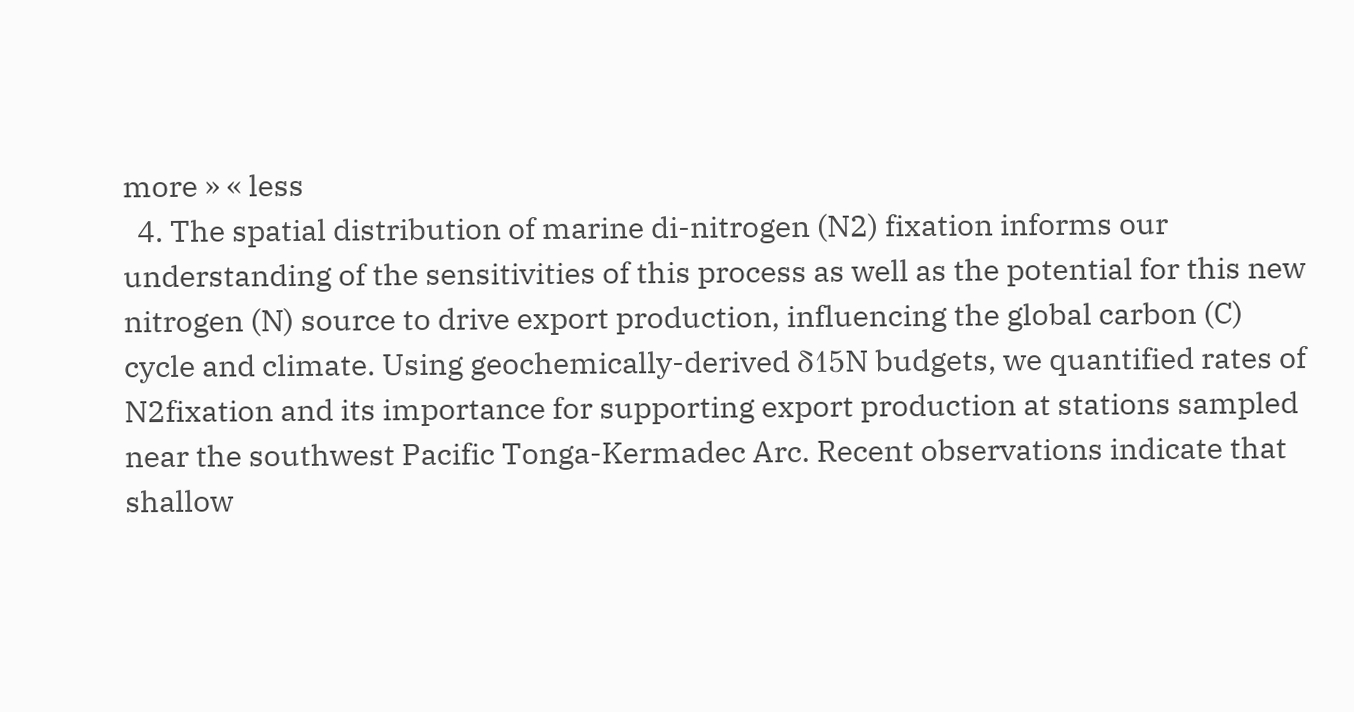more » « less
  4. The spatial distribution of marine di-nitrogen (N2) fixation informs our understanding of the sensitivities of this process as well as the potential for this new nitrogen (N) source to drive export production, influencing the global carbon (C) cycle and climate. Using geochemically-derived δ15N budgets, we quantified rates of N2fixation and its importance for supporting export production at stations sampled near the southwest Pacific Tonga-Kermadec Arc. Recent observations indicate that shallow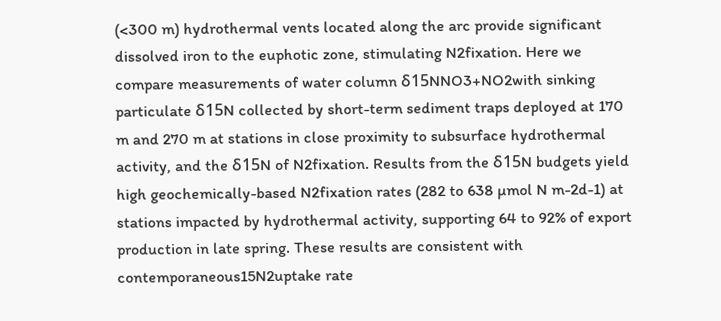(<300 m) hydrothermal vents located along the arc provide significant dissolved iron to the euphotic zone, stimulating N2fixation. Here we compare measurements of water column δ15NNO3+NO2with sinking particulate δ15N collected by short-term sediment traps deployed at 170 m and 270 m at stations in close proximity to subsurface hydrothermal activity, and the δ15N of N2fixation. Results from the δ15N budgets yield high geochemically-based N2fixation rates (282 to 638 µmol N m-2d-1) at stations impacted by hydrothermal activity, supporting 64 to 92% of export production in late spring. These results are consistent with contemporaneous15N2uptake rate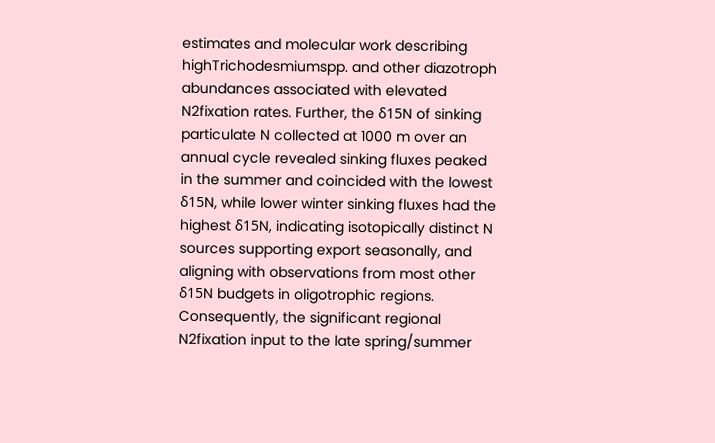estimates and molecular work describing highTrichodesmiumspp. and other diazotroph abundances associated with elevated N2fixation rates. Further, the δ15N of sinking particulate N collected at 1000 m over an annual cycle revealed sinking fluxes peaked in the summer and coincided with the lowest δ15N, while lower winter sinking fluxes had the highest δ15N, indicating isotopically distinct N sources supporting export seasonally, and aligning with observations from most other δ15N budgets in oligotrophic regions. Consequently, the significant regional N2fixation input to the late spring/summer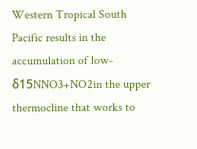Western Tropical South Pacific results in the accumulation of low-δ15NNO3+NO2in the upper thermocline that works to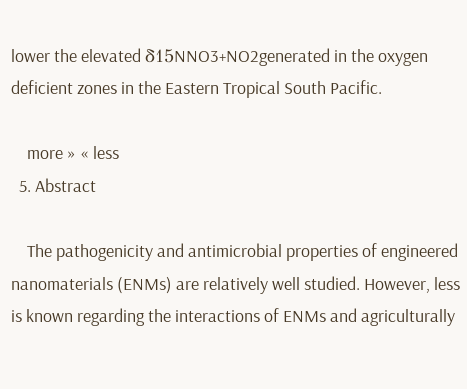lower the elevated δ15NNO3+NO2generated in the oxygen deficient zones in the Eastern Tropical South Pacific.

    more » « less
  5. Abstract

    The pathogenicity and antimicrobial properties of engineered nanomaterials (ENMs) are relatively well studied. However, less is known regarding the interactions of ENMs and agriculturally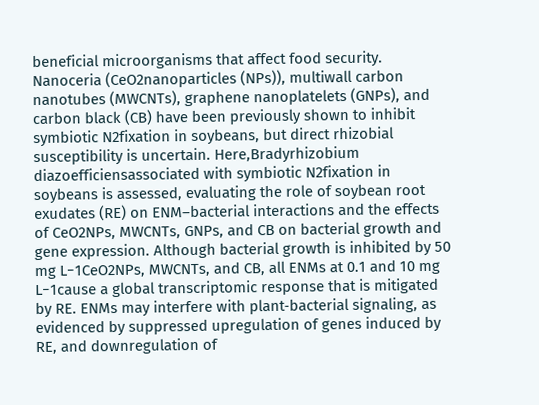beneficial microorganisms that affect food security. Nanoceria (CeO2nanoparticles (NPs)), multiwall carbon nanotubes (MWCNTs), graphene nanoplatelets (GNPs), and carbon black (CB) have been previously shown to inhibit symbiotic N2fixation in soybeans, but direct rhizobial susceptibility is uncertain. Here,Bradyrhizobium diazoefficiensassociated with symbiotic N2fixation in soybeans is assessed, evaluating the role of soybean root exudates (RE) on ENM–bacterial interactions and the effects of CeO2NPs, MWCNTs, GNPs, and CB on bacterial growth and gene expression. Although bacterial growth is inhibited by 50 mg L−1CeO2NPs, MWCNTs, and CB, all ENMs at 0.1 and 10 mg L−1cause a global transcriptomic response that is mitigated by RE. ENMs may interfere with plant‐bacterial signaling, as evidenced by suppressed upregulation of genes induced by RE, and downregulation of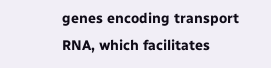genes encoding transport RNA, which facilitates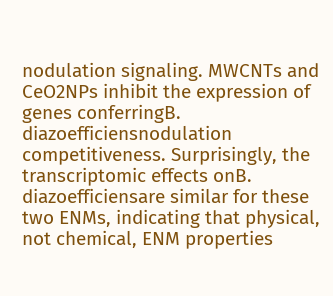nodulation signaling. MWCNTs and CeO2NPs inhibit the expression of genes conferringB. diazoefficiensnodulation competitiveness. Surprisingly, the transcriptomic effects onB. diazoefficiensare similar for these two ENMs, indicating that physical, not chemical, ENM properties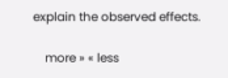explain the observed effects.

    more » « less